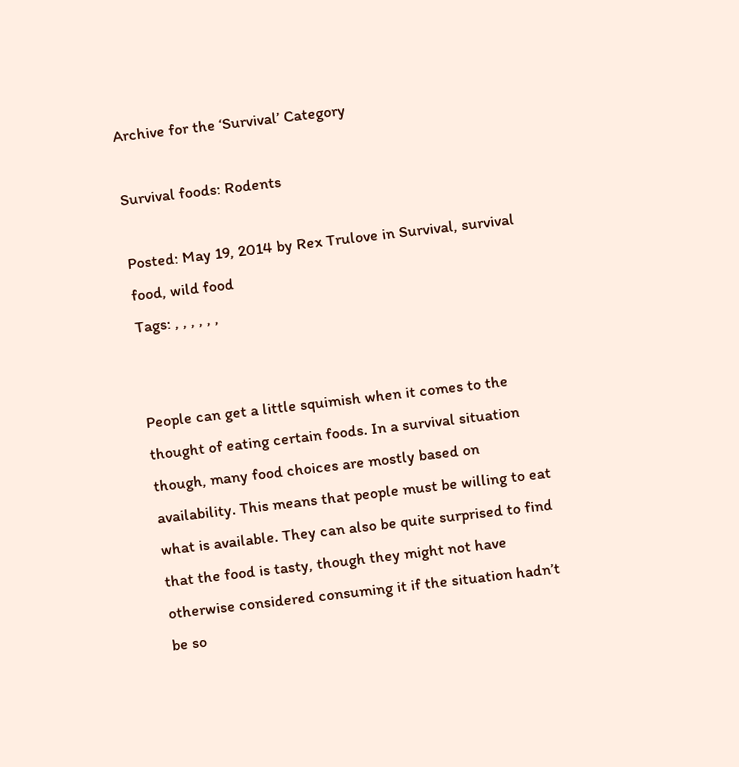Archive for the ‘Survival’ Category

Survival foods: Rodents

Posted: May 19, 2014 by Rex Trulove in Survival, survival food, wild food
Tags: , , , , , ,


People can get a little squimish when it comes to the thought of eating certain foods. In a survival situation though, many food choices are mostly based on availability. This means that people must be willing to eat what is available. They can also be quite surprised to find that the food is tasty, though they might not have otherwise considered consuming it if the situation hadn’t be so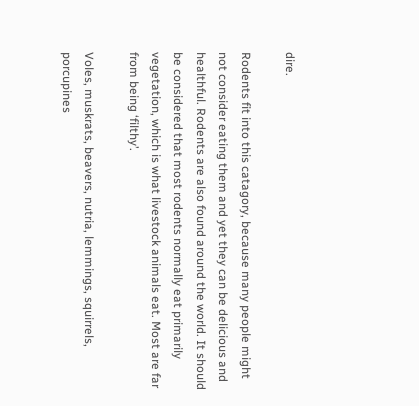dire.

Rodents fit into this catagory, because many people might not consider eating them and yet they can be delicious and healthful. Rodents are also found around the world. It should be considered that most rodents normally eat primarily vegetation, which is what livestock animals eat. Most are far from being ‘filthy’.

Voles, muskrats, beavers, nutria, lemmings, squirrels, porcupines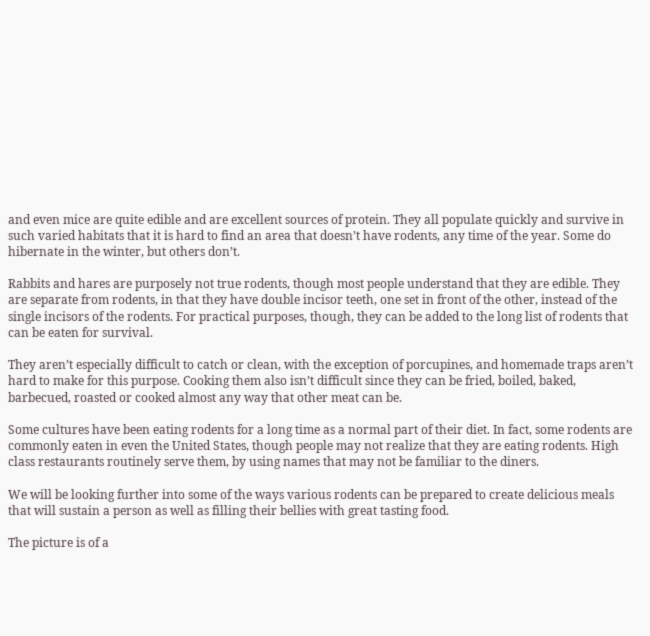and even mice are quite edible and are excellent sources of protein. They all populate quickly and survive in such varied habitats that it is hard to find an area that doesn’t have rodents, any time of the year. Some do hibernate in the winter, but others don’t.

Rabbits and hares are purposely not true rodents, though most people understand that they are edible. They are separate from rodents, in that they have double incisor teeth, one set in front of the other, instead of the single incisors of the rodents. For practical purposes, though, they can be added to the long list of rodents that can be eaten for survival.

They aren’t especially difficult to catch or clean, with the exception of porcupines, and homemade traps aren’t hard to make for this purpose. Cooking them also isn’t difficult since they can be fried, boiled, baked, barbecued, roasted or cooked almost any way that other meat can be.

Some cultures have been eating rodents for a long time as a normal part of their diet. In fact, some rodents are commonly eaten in even the United States, though people may not realize that they are eating rodents. High class restaurants routinely serve them, by using names that may not be familiar to the diners.

We will be looking further into some of the ways various rodents can be prepared to create delicious meals that will sustain a person as well as filling their bellies with great tasting food.

The picture is of a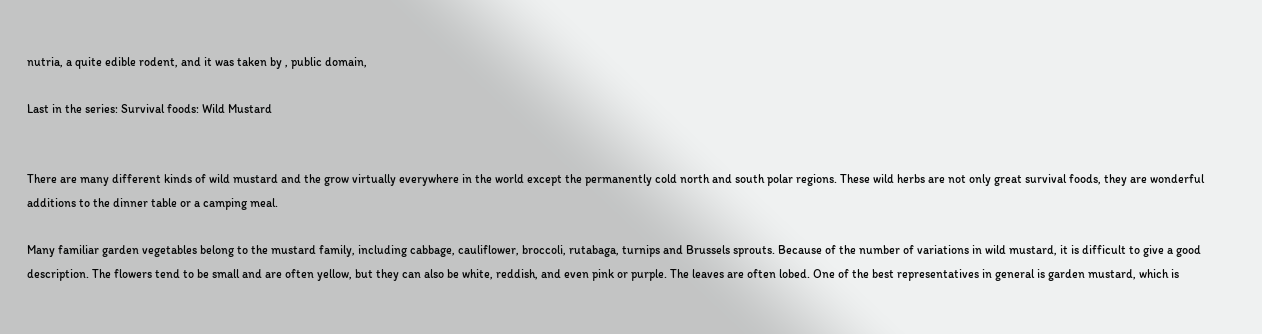nutria, a quite edible rodent, and it was taken by , public domain,

Last in the series: Survival foods: Wild Mustard


There are many different kinds of wild mustard and the grow virtually everywhere in the world except the permanently cold north and south polar regions. These wild herbs are not only great survival foods, they are wonderful additions to the dinner table or a camping meal.

Many familiar garden vegetables belong to the mustard family, including cabbage, cauliflower, broccoli, rutabaga, turnips and Brussels sprouts. Because of the number of variations in wild mustard, it is difficult to give a good description. The flowers tend to be small and are often yellow, but they can also be white, reddish, and even pink or purple. The leaves are often lobed. One of the best representatives in general is garden mustard, which is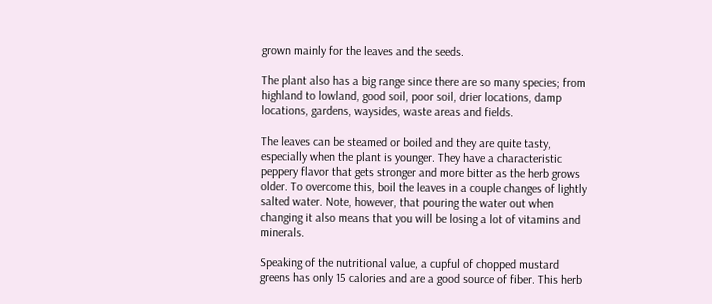grown mainly for the leaves and the seeds.

The plant also has a big range since there are so many species; from highland to lowland, good soil, poor soil, drier locations, damp locations, gardens, waysides, waste areas and fields.

The leaves can be steamed or boiled and they are quite tasty, especially when the plant is younger. They have a characteristic peppery flavor that gets stronger and more bitter as the herb grows older. To overcome this, boil the leaves in a couple changes of lightly salted water. Note, however, that pouring the water out when changing it also means that you will be losing a lot of vitamins and minerals.

Speaking of the nutritional value, a cupful of chopped mustard greens has only 15 calories and are a good source of fiber. This herb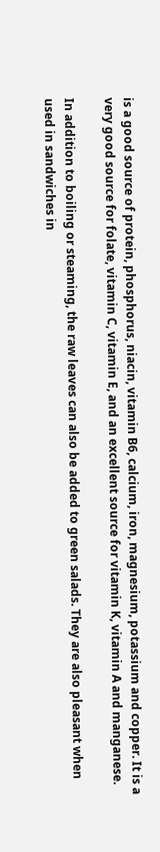is a good source of protein, phosphorus, niacin, vitamin B6, calcium, iron, magnesium, potassium and copper. It is a very good source for folate, vitamin C, vitamin E, and an excellent source for vitamin K, vitamin A and manganese.

In addition to boiling or steaming, the raw leaves can also be added to green salads. They are also pleasant when used in sandwiches in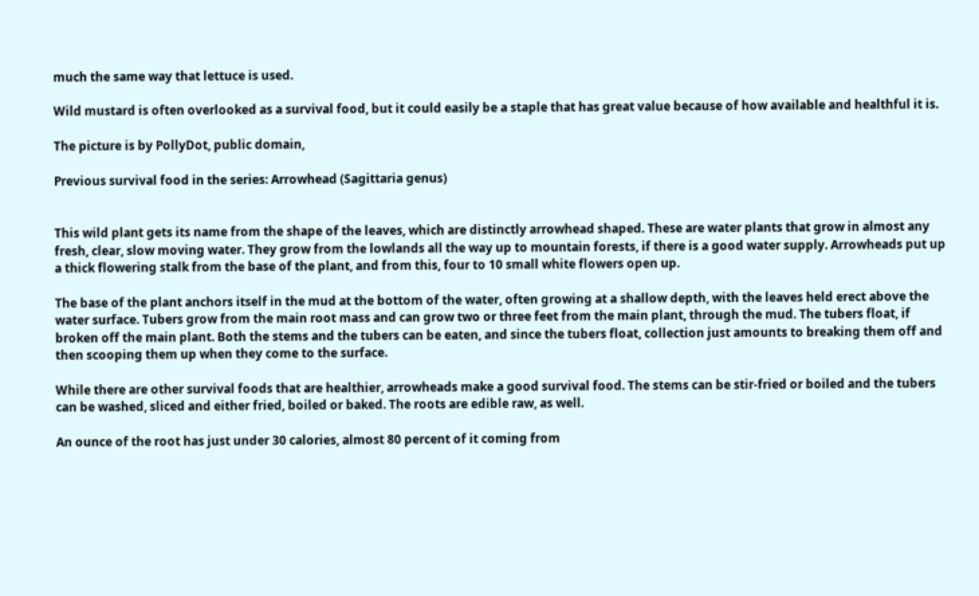much the same way that lettuce is used.

Wild mustard is often overlooked as a survival food, but it could easily be a staple that has great value because of how available and healthful it is.

The picture is by PollyDot, public domain,

Previous survival food in the series: Arrowhead (Sagittaria genus)


This wild plant gets its name from the shape of the leaves, which are distinctly arrowhead shaped. These are water plants that grow in almost any fresh, clear, slow moving water. They grow from the lowlands all the way up to mountain forests, if there is a good water supply. Arrowheads put up a thick flowering stalk from the base of the plant, and from this, four to 10 small white flowers open up.

The base of the plant anchors itself in the mud at the bottom of the water, often growing at a shallow depth, with the leaves held erect above the water surface. Tubers grow from the main root mass and can grow two or three feet from the main plant, through the mud. The tubers float, if broken off the main plant. Both the stems and the tubers can be eaten, and since the tubers float, collection just amounts to breaking them off and then scooping them up when they come to the surface.

While there are other survival foods that are healthier, arrowheads make a good survival food. The stems can be stir-fried or boiled and the tubers can be washed, sliced and either fried, boiled or baked. The roots are edible raw, as well.

An ounce of the root has just under 30 calories, almost 80 percent of it coming from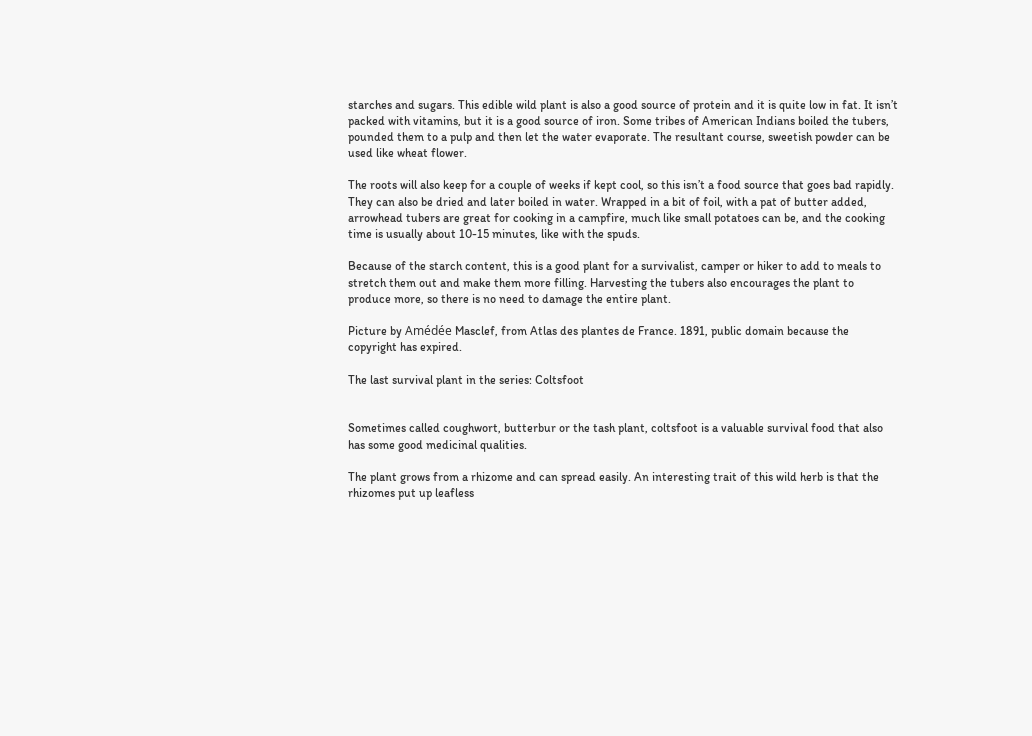starches and sugars. This edible wild plant is also a good source of protein and it is quite low in fat. It isn’t packed with vitamins, but it is a good source of iron. Some tribes of American Indians boiled the tubers, pounded them to a pulp and then let the water evaporate. The resultant course, sweetish powder can be used like wheat flower.

The roots will also keep for a couple of weeks if kept cool, so this isn’t a food source that goes bad rapidly. They can also be dried and later boiled in water. Wrapped in a bit of foil, with a pat of butter added, arrowhead tubers are great for cooking in a campfire, much like small potatoes can be, and the cooking time is usually about 10-15 minutes, like with the spuds.

Because of the starch content, this is a good plant for a survivalist, camper or hiker to add to meals to stretch them out and make them more filling. Harvesting the tubers also encourages the plant to produce more, so there is no need to damage the entire plant.

Picture by Amédée Masclef, from Atlas des plantes de France. 1891, public domain because the copyright has expired.

The last survival plant in the series: Coltsfoot


Sometimes called coughwort, butterbur or the tash plant, coltsfoot is a valuable survival food that also has some good medicinal qualities.

The plant grows from a rhizome and can spread easily. An interesting trait of this wild herb is that the rhizomes put up leafless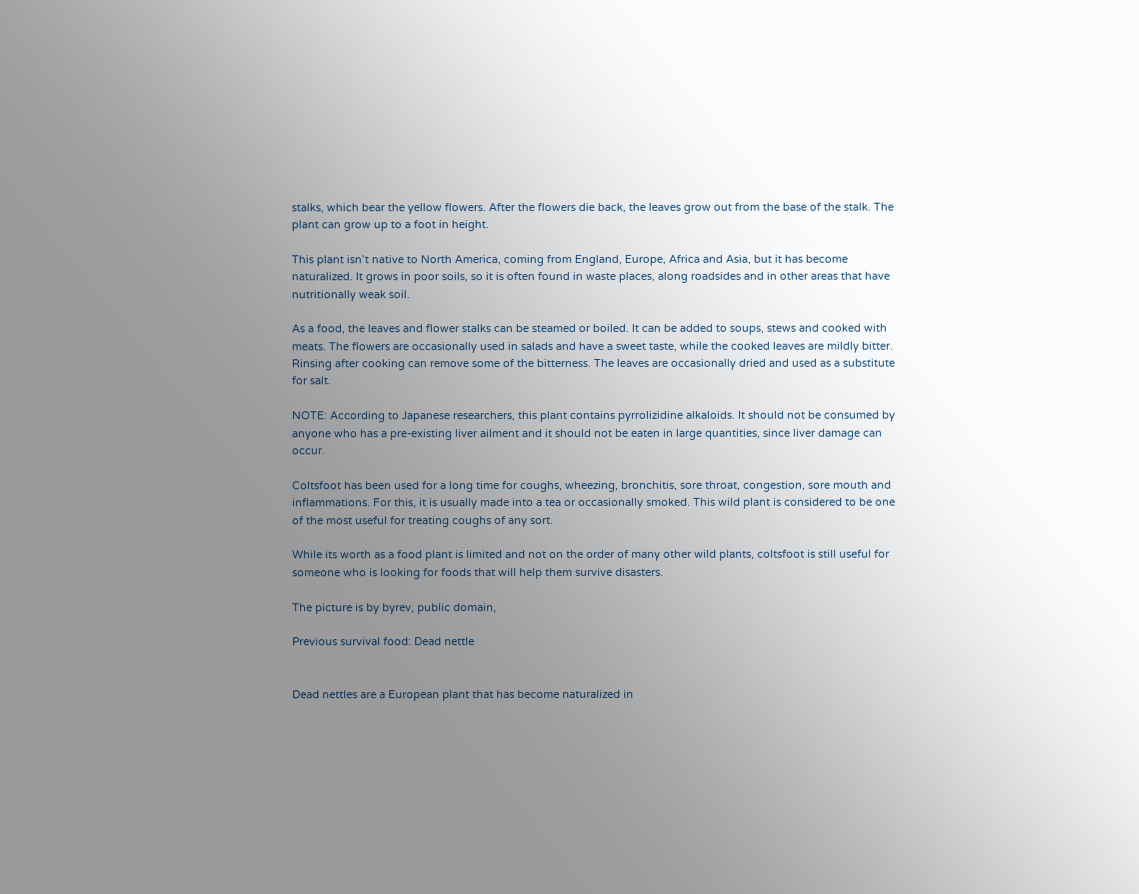stalks, which bear the yellow flowers. After the flowers die back, the leaves grow out from the base of the stalk. The plant can grow up to a foot in height.

This plant isn’t native to North America, coming from England, Europe, Africa and Asia, but it has become naturalized. It grows in poor soils, so it is often found in waste places, along roadsides and in other areas that have nutritionally weak soil.

As a food, the leaves and flower stalks can be steamed or boiled. It can be added to soups, stews and cooked with meats. The flowers are occasionally used in salads and have a sweet taste, while the cooked leaves are mildly bitter. Rinsing after cooking can remove some of the bitterness. The leaves are occasionally dried and used as a substitute for salt.

NOTE: According to Japanese researchers, this plant contains pyrrolizidine alkaloids. It should not be consumed by anyone who has a pre-existing liver ailment and it should not be eaten in large quantities, since liver damage can occur.

Coltsfoot has been used for a long time for coughs, wheezing, bronchitis, sore throat, congestion, sore mouth and inflammations. For this, it is usually made into a tea or occasionally smoked. This wild plant is considered to be one of the most useful for treating coughs of any sort.

While its worth as a food plant is limited and not on the order of many other wild plants, coltsfoot is still useful for someone who is looking for foods that will help them survive disasters.

The picture is by byrev, public domain,

Previous survival food: Dead nettle


Dead nettles are a European plant that has become naturalized in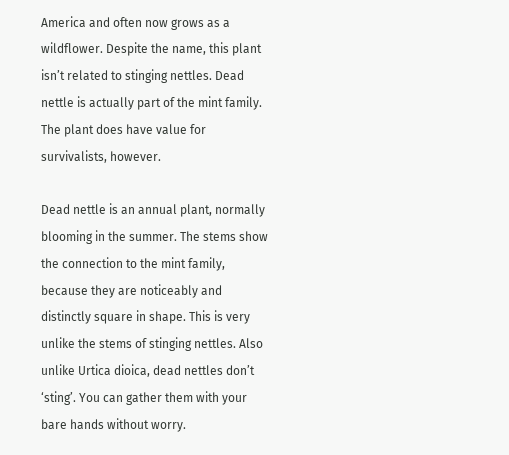America and often now grows as a wildflower. Despite the name, this plant isn’t related to stinging nettles. Dead nettle is actually part of the mint family. The plant does have value for survivalists, however.

Dead nettle is an annual plant, normally blooming in the summer. The stems show the connection to the mint family, because they are noticeably and distinctly square in shape. This is very unlike the stems of stinging nettles. Also unlike Urtica dioica, dead nettles don’t ‘sting’. You can gather them with your bare hands without worry.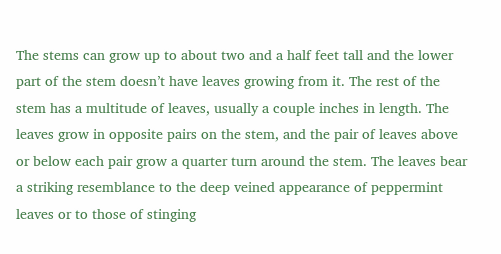The stems can grow up to about two and a half feet tall and the lower part of the stem doesn’t have leaves growing from it. The rest of the stem has a multitude of leaves, usually a couple inches in length. The leaves grow in opposite pairs on the stem, and the pair of leaves above or below each pair grow a quarter turn around the stem. The leaves bear a striking resemblance to the deep veined appearance of peppermint leaves or to those of stinging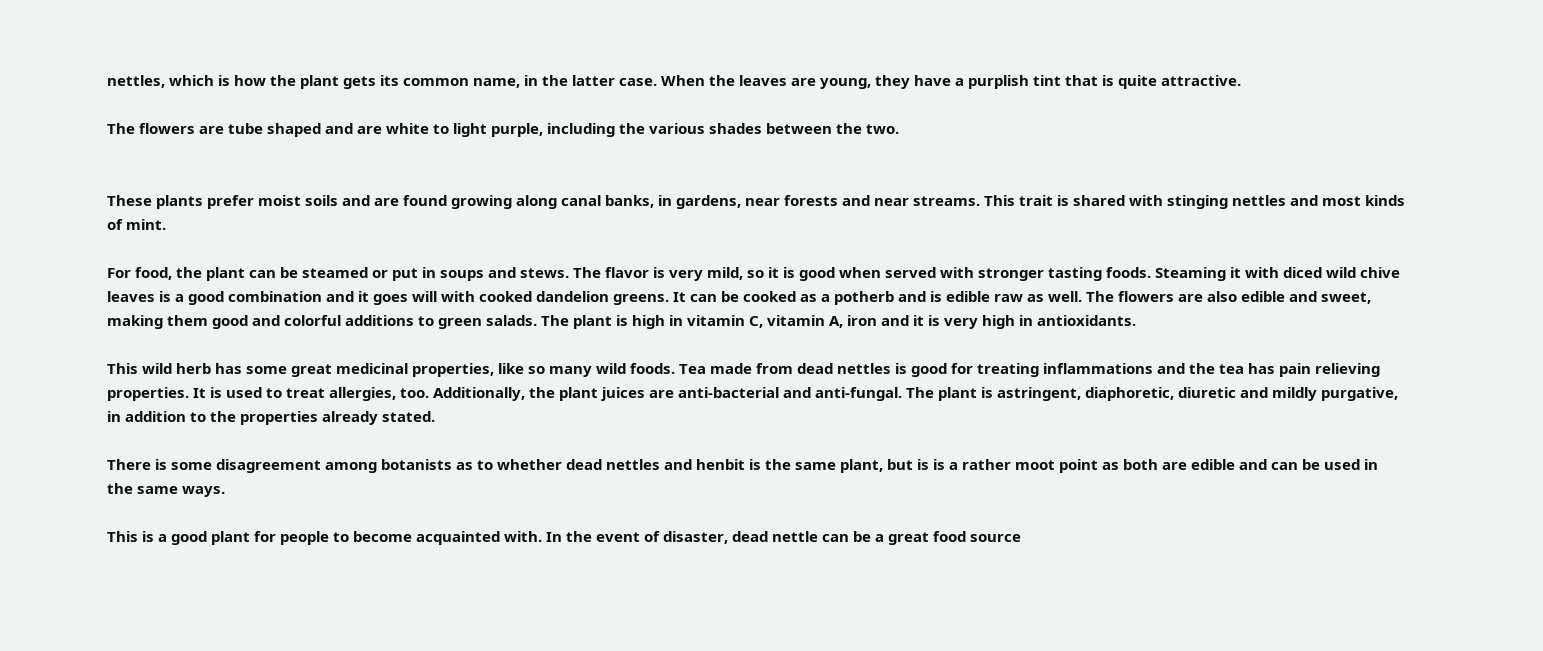nettles, which is how the plant gets its common name, in the latter case. When the leaves are young, they have a purplish tint that is quite attractive.

The flowers are tube shaped and are white to light purple, including the various shades between the two.


These plants prefer moist soils and are found growing along canal banks, in gardens, near forests and near streams. This trait is shared with stinging nettles and most kinds of mint.

For food, the plant can be steamed or put in soups and stews. The flavor is very mild, so it is good when served with stronger tasting foods. Steaming it with diced wild chive leaves is a good combination and it goes will with cooked dandelion greens. It can be cooked as a potherb and is edible raw as well. The flowers are also edible and sweet, making them good and colorful additions to green salads. The plant is high in vitamin C, vitamin A, iron and it is very high in antioxidants.

This wild herb has some great medicinal properties, like so many wild foods. Tea made from dead nettles is good for treating inflammations and the tea has pain relieving properties. It is used to treat allergies, too. Additionally, the plant juices are anti-bacterial and anti-fungal. The plant is astringent, diaphoretic, diuretic and mildly purgative, in addition to the properties already stated.

There is some disagreement among botanists as to whether dead nettles and henbit is the same plant, but is is a rather moot point as both are edible and can be used in the same ways.

This is a good plant for people to become acquainted with. In the event of disaster, dead nettle can be a great food source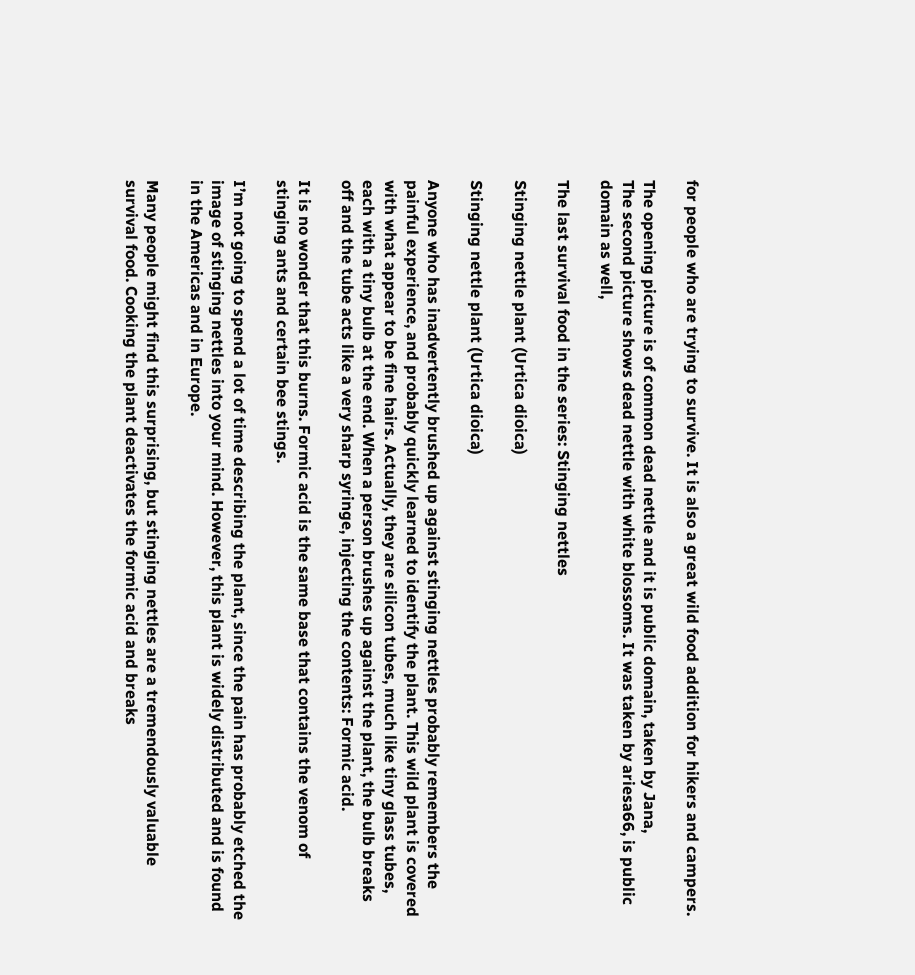for people who are trying to survive. It is also a great wild food addition for hikers and campers.

The opening picture is of common dead nettle and it is public domain, taken by Jana,
The second picture shows dead nettle with white blossoms. It was taken by ariesa66, is public domain as well,

The last survival food in the series: Stinging nettles

Stinging nettle plant (Urtica dioica)

Stinging nettle plant (Urtica dioica)

Anyone who has inadvertently brushed up against stinging nettles probably remembers the painful experience, and probably quickly learned to identify the plant. This wild plant is covered with what appear to be fine hairs. Actually, they are silicon tubes, much like tiny glass tubes, each with a tiny bulb at the end. When a person brushes up against the plant, the bulb breaks off and the tube acts like a very sharp syringe, injecting the contents: Formic acid.

It is no wonder that this burns. Formic acid is the same base that contains the venom of stinging ants and certain bee stings.

I’m not going to spend a lot of time describing the plant, since the pain has probably etched the image of stinging nettles into your mind. However, this plant is widely distributed and is found in the Americas and in Europe.

Many people might find this surprising, but stinging nettles are a tremendously valuable survival food. Cooking the plant deactivates the formic acid and breaks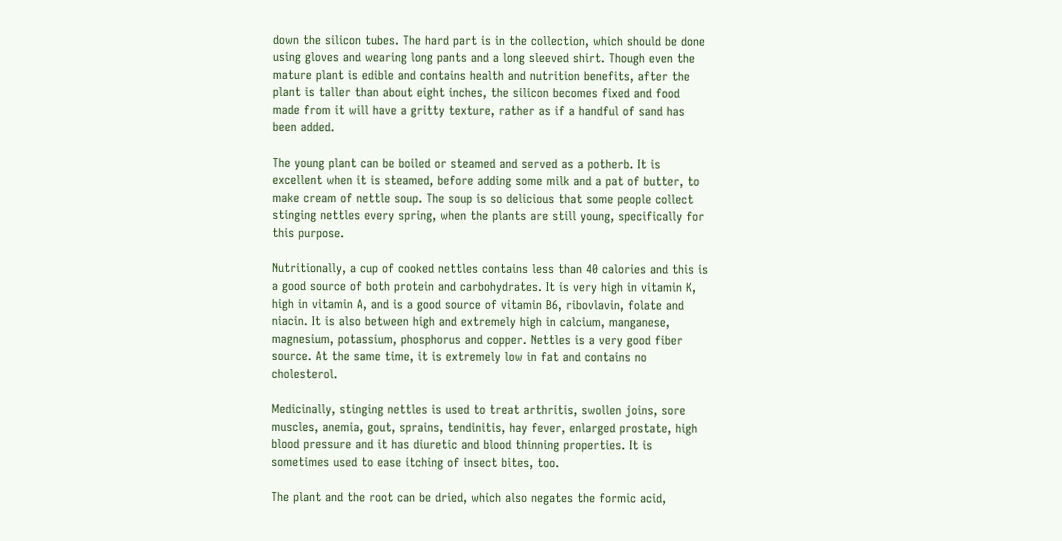down the silicon tubes. The hard part is in the collection, which should be done using gloves and wearing long pants and a long sleeved shirt. Though even the mature plant is edible and contains health and nutrition benefits, after the plant is taller than about eight inches, the silicon becomes fixed and food made from it will have a gritty texture, rather as if a handful of sand has been added.

The young plant can be boiled or steamed and served as a potherb. It is excellent when it is steamed, before adding some milk and a pat of butter, to make cream of nettle soup. The soup is so delicious that some people collect stinging nettles every spring, when the plants are still young, specifically for this purpose.

Nutritionally, a cup of cooked nettles contains less than 40 calories and this is a good source of both protein and carbohydrates. It is very high in vitamin K, high in vitamin A, and is a good source of vitamin B6, ribovlavin, folate and niacin. It is also between high and extremely high in calcium, manganese, magnesium, potassium, phosphorus and copper. Nettles is a very good fiber source. At the same time, it is extremely low in fat and contains no cholesterol.

Medicinally, stinging nettles is used to treat arthritis, swollen joins, sore muscles, anemia, gout, sprains, tendinitis, hay fever, enlarged prostate, high blood pressure and it has diuretic and blood thinning properties. It is sometimes used to ease itching of insect bites, too.

The plant and the root can be dried, which also negates the formic acid,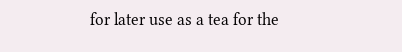for later use as a tea for the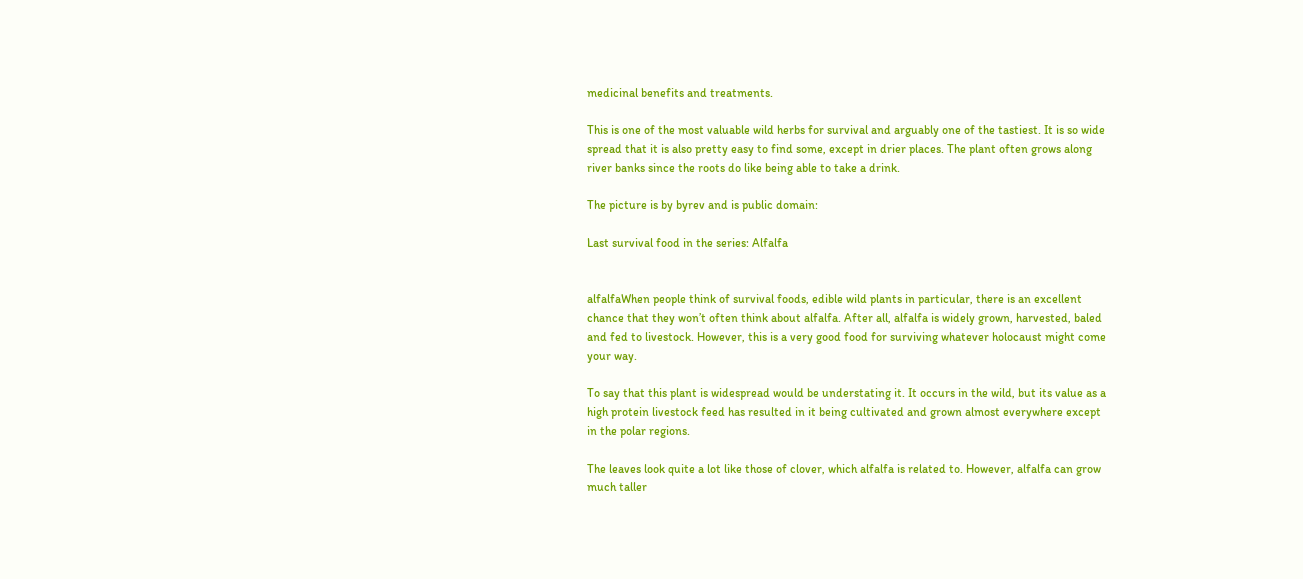medicinal benefits and treatments.

This is one of the most valuable wild herbs for survival and arguably one of the tastiest. It is so wide spread that it is also pretty easy to find some, except in drier places. The plant often grows along river banks since the roots do like being able to take a drink.

The picture is by byrev and is public domain:

Last survival food in the series: Alfalfa


alfalfaWhen people think of survival foods, edible wild plants in particular, there is an excellent chance that they won’t often think about alfalfa. After all, alfalfa is widely grown, harvested, baled and fed to livestock. However, this is a very good food for surviving whatever holocaust might come your way.

To say that this plant is widespread would be understating it. It occurs in the wild, but its value as a high protein livestock feed has resulted in it being cultivated and grown almost everywhere except in the polar regions.

The leaves look quite a lot like those of clover, which alfalfa is related to. However, alfalfa can grow much taller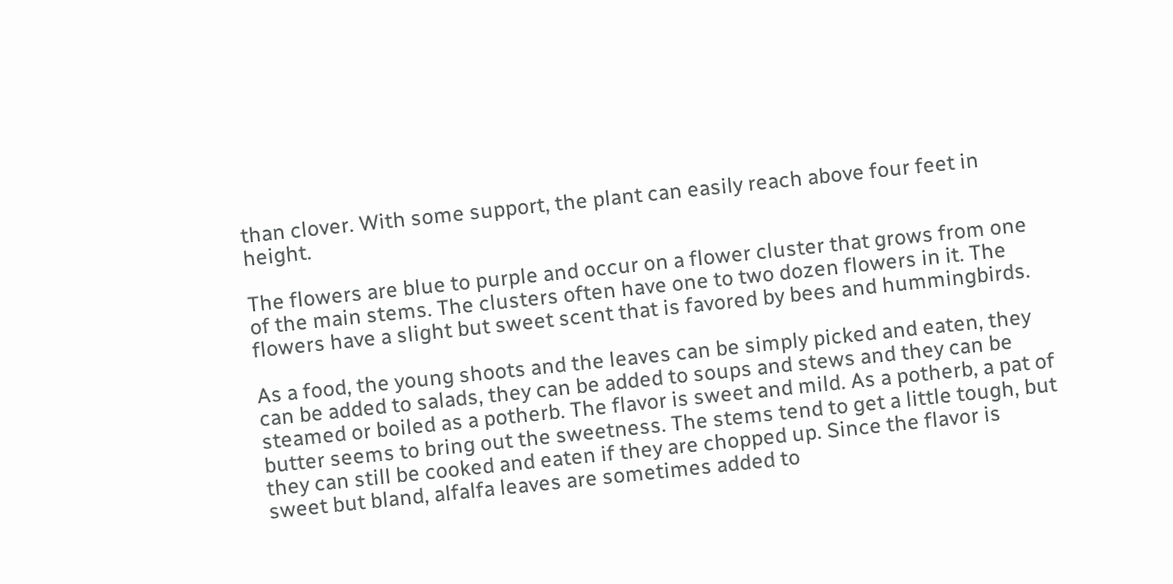than clover. With some support, the plant can easily reach above four feet in height.

The flowers are blue to purple and occur on a flower cluster that grows from one of the main stems. The clusters often have one to two dozen flowers in it. The flowers have a slight but sweet scent that is favored by bees and hummingbirds.

As a food, the young shoots and the leaves can be simply picked and eaten, they can be added to salads, they can be added to soups and stews and they can be steamed or boiled as a potherb. The flavor is sweet and mild. As a potherb, a pat of butter seems to bring out the sweetness. The stems tend to get a little tough, but they can still be cooked and eaten if they are chopped up. Since the flavor is sweet but bland, alfalfa leaves are sometimes added to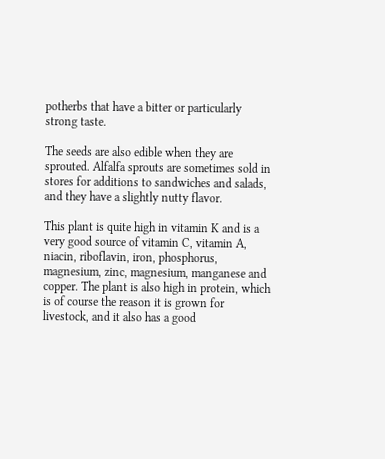potherbs that have a bitter or particularly strong taste.

The seeds are also edible when they are sprouted. Alfalfa sprouts are sometimes sold in stores for additions to sandwiches and salads, and they have a slightly nutty flavor.

This plant is quite high in vitamin K and is a very good source of vitamin C, vitamin A, niacin, riboflavin, iron, phosphorus, magnesium, zinc, magnesium, manganese and copper. The plant is also high in protein, which is of course the reason it is grown for livestock, and it also has a good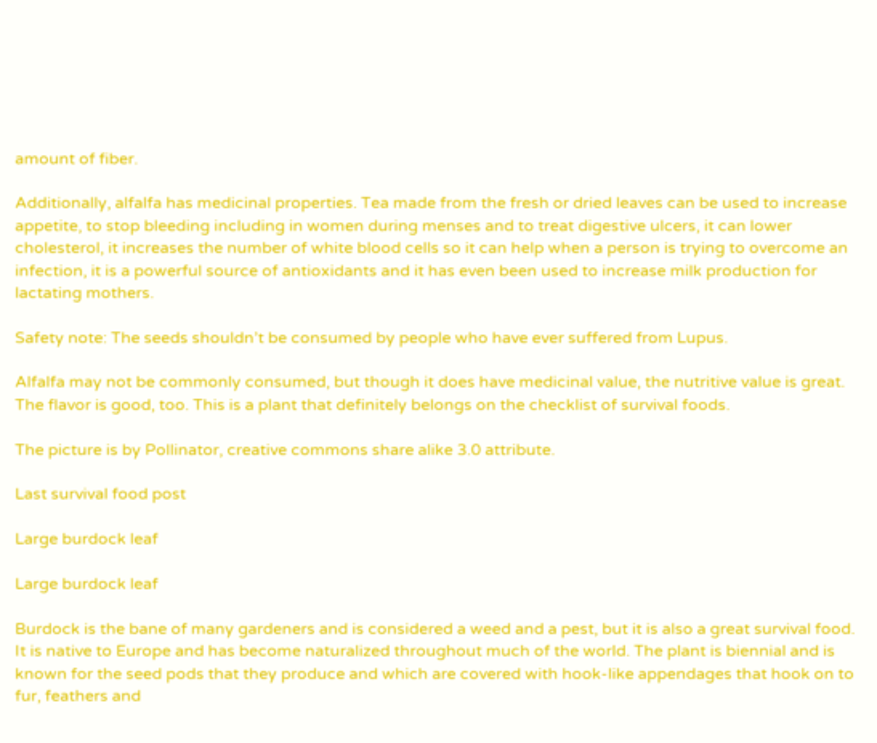amount of fiber.

Additionally, alfalfa has medicinal properties. Tea made from the fresh or dried leaves can be used to increase appetite, to stop bleeding including in women during menses and to treat digestive ulcers, it can lower cholesterol, it increases the number of white blood cells so it can help when a person is trying to overcome an infection, it is a powerful source of antioxidants and it has even been used to increase milk production for lactating mothers.

Safety note: The seeds shouldn’t be consumed by people who have ever suffered from Lupus.

Alfalfa may not be commonly consumed, but though it does have medicinal value, the nutritive value is great. The flavor is good, too. This is a plant that definitely belongs on the checklist of survival foods.

The picture is by Pollinator, creative commons share alike 3.0 attribute.

Last survival food post

Large burdock leaf

Large burdock leaf

Burdock is the bane of many gardeners and is considered a weed and a pest, but it is also a great survival food. It is native to Europe and has become naturalized throughout much of the world. The plant is biennial and is known for the seed pods that they produce and which are covered with hook-like appendages that hook on to fur, feathers and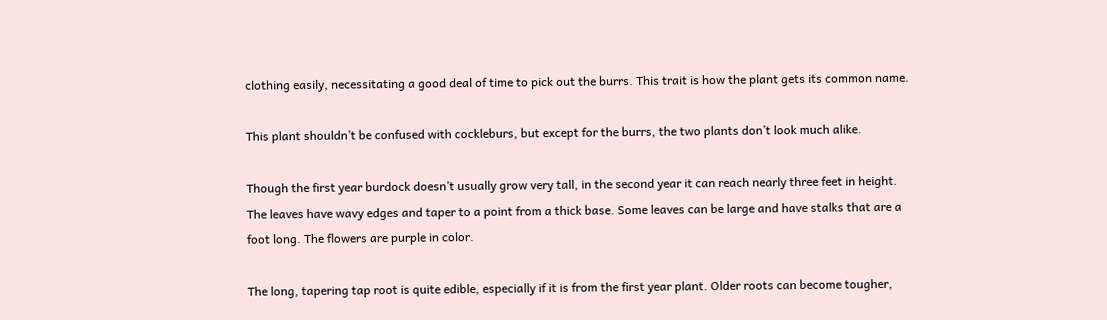clothing easily, necessitating a good deal of time to pick out the burrs. This trait is how the plant gets its common name.

This plant shouldn’t be confused with cockleburs, but except for the burrs, the two plants don’t look much alike.

Though the first year burdock doesn’t usually grow very tall, in the second year it can reach nearly three feet in height. The leaves have wavy edges and taper to a point from a thick base. Some leaves can be large and have stalks that are a foot long. The flowers are purple in color.

The long, tapering tap root is quite edible, especially if it is from the first year plant. Older roots can become tougher,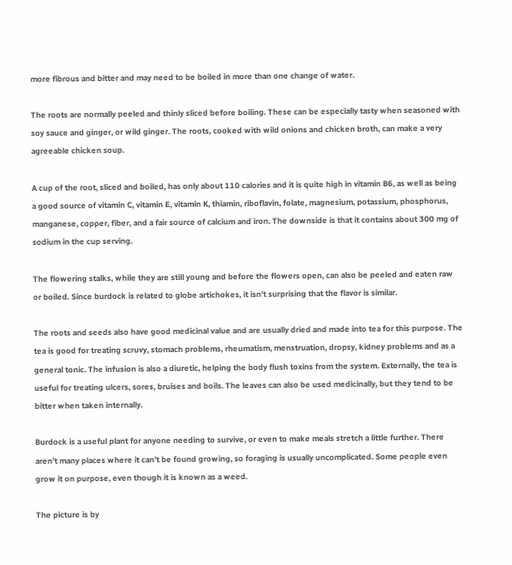more fibrous and bitter and may need to be boiled in more than one change of water.

The roots are normally peeled and thinly sliced before boiling. These can be especially tasty when seasoned with soy sauce and ginger, or wild ginger. The roots, cooked with wild onions and chicken broth, can make a very agreeable chicken soup.

A cup of the root, sliced and boiled, has only about 110 calories and it is quite high in vitamin B6, as well as being a good source of vitamin C, vitamin E, vitamin K, thiamin, riboflavin, folate, magnesium, potassium, phosphorus, manganese, copper, fiber, and a fair source of calcium and iron. The downside is that it contains about 300 mg of sodium in the cup serving.

The flowering stalks, while they are still young and before the flowers open, can also be peeled and eaten raw or boiled. Since burdock is related to globe artichokes, it isn’t surprising that the flavor is similar.

The roots and seeds also have good medicinal value and are usually dried and made into tea for this purpose. The tea is good for treating scruvy, stomach problems, rheumatism, menstruation, dropsy, kidney problems and as a general tonic. The infusion is also a diuretic, helping the body flush toxins from the system. Externally, the tea is useful for treating ulcers, sores, bruises and boils. The leaves can also be used medicinally, but they tend to be bitter when taken internally.

Burdock is a useful plant for anyone needing to survive, or even to make meals stretch a little further. There aren’t many places where it can’t be found growing, so foraging is usually uncomplicated. Some people even grow it on purpose, even though it is known as a weed.

The picture is by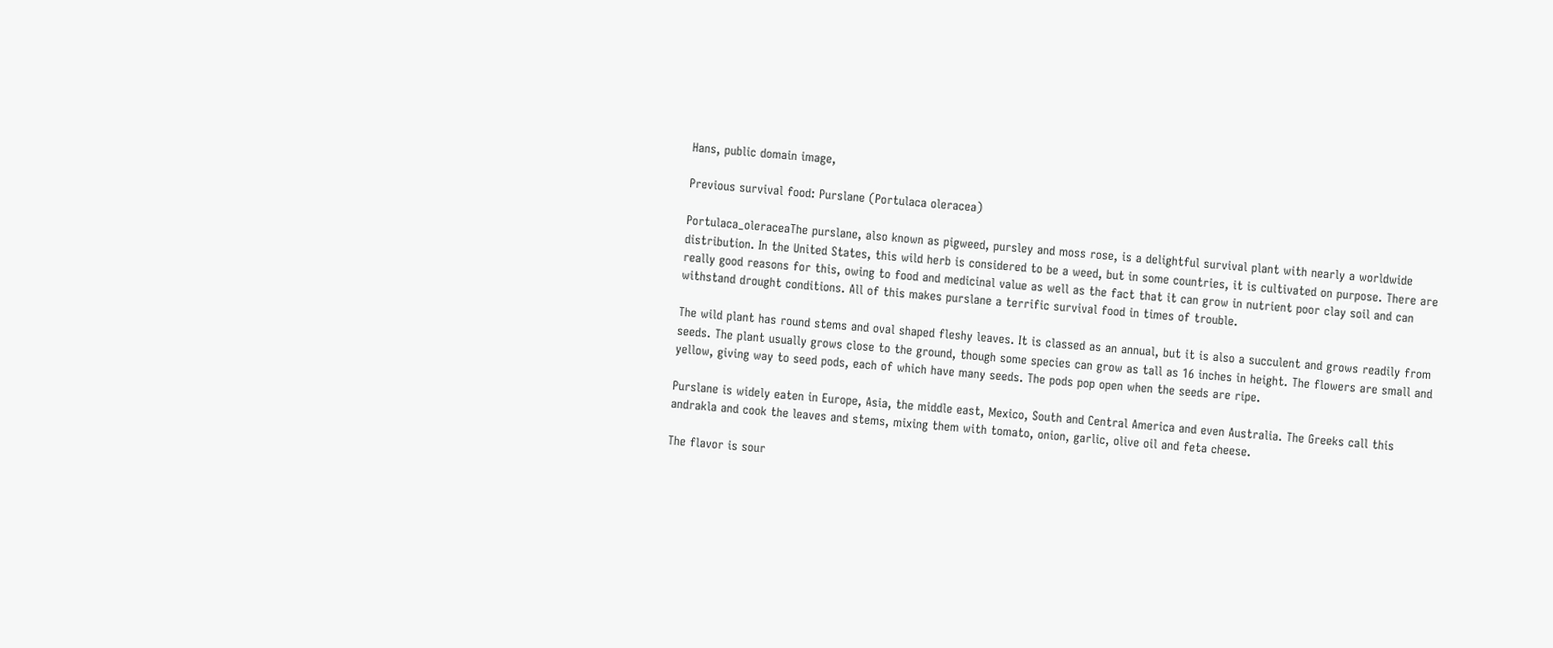Hans, public domain image,

Previous survival food: Purslane (Portulaca oleracea)

Portulaca_oleraceaThe purslane, also known as pigweed, pursley and moss rose, is a delightful survival plant with nearly a worldwide distribution. In the United States, this wild herb is considered to be a weed, but in some countries, it is cultivated on purpose. There are really good reasons for this, owing to food and medicinal value as well as the fact that it can grow in nutrient poor clay soil and can withstand drought conditions. All of this makes purslane a terrific survival food in times of trouble.

The wild plant has round stems and oval shaped fleshy leaves. It is classed as an annual, but it is also a succulent and grows readily from seeds. The plant usually grows close to the ground, though some species can grow as tall as 16 inches in height. The flowers are small and yellow, giving way to seed pods, each of which have many seeds. The pods pop open when the seeds are ripe.

Purslane is widely eaten in Europe, Asia, the middle east, Mexico, South and Central America and even Australia. The Greeks call this andrakla and cook the leaves and stems, mixing them with tomato, onion, garlic, olive oil and feta cheese.

The flavor is sour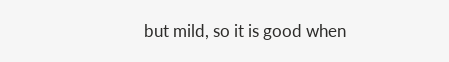but mild, so it is good when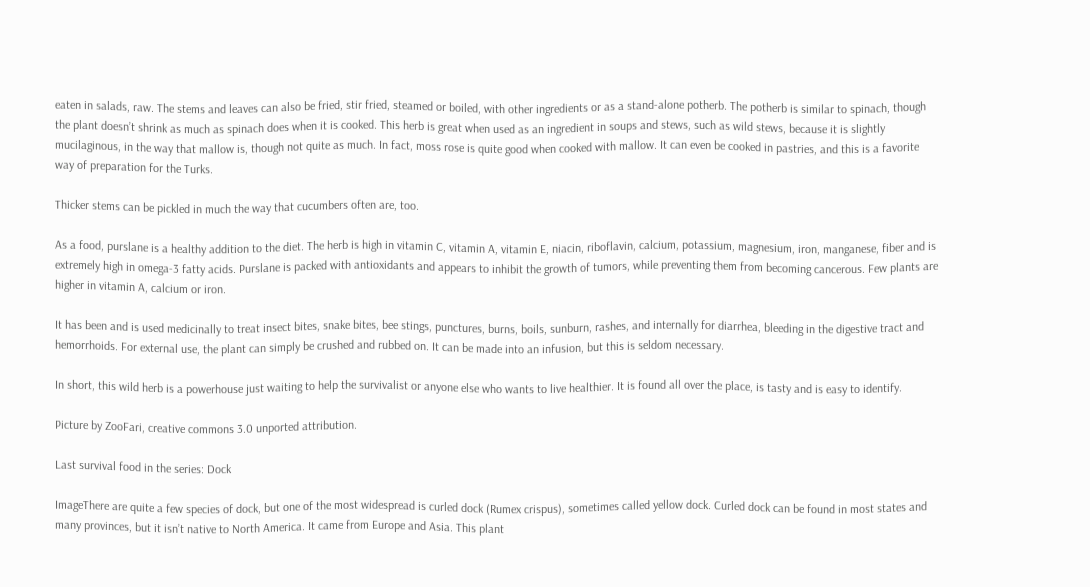eaten in salads, raw. The stems and leaves can also be fried, stir fried, steamed or boiled, with other ingredients or as a stand-alone potherb. The potherb is similar to spinach, though the plant doesn’t shrink as much as spinach does when it is cooked. This herb is great when used as an ingredient in soups and stews, such as wild stews, because it is slightly mucilaginous, in the way that mallow is, though not quite as much. In fact, moss rose is quite good when cooked with mallow. It can even be cooked in pastries, and this is a favorite way of preparation for the Turks.

Thicker stems can be pickled in much the way that cucumbers often are, too.

As a food, purslane is a healthy addition to the diet. The herb is high in vitamin C, vitamin A, vitamin E, niacin, riboflavin, calcium, potassium, magnesium, iron, manganese, fiber and is extremely high in omega-3 fatty acids. Purslane is packed with antioxidants and appears to inhibit the growth of tumors, while preventing them from becoming cancerous. Few plants are higher in vitamin A, calcium or iron.

It has been and is used medicinally to treat insect bites, snake bites, bee stings, punctures, burns, boils, sunburn, rashes, and internally for diarrhea, bleeding in the digestive tract and hemorrhoids. For external use, the plant can simply be crushed and rubbed on. It can be made into an infusion, but this is seldom necessary.

In short, this wild herb is a powerhouse just waiting to help the survivalist or anyone else who wants to live healthier. It is found all over the place, is tasty and is easy to identify.

Picture by ZooFari, creative commons 3.0 unported attribution.

Last survival food in the series: Dock

ImageThere are quite a few species of dock, but one of the most widespread is curled dock (Rumex crispus), sometimes called yellow dock. Curled dock can be found in most states and many provinces, but it isn’t native to North America. It came from Europe and Asia. This plant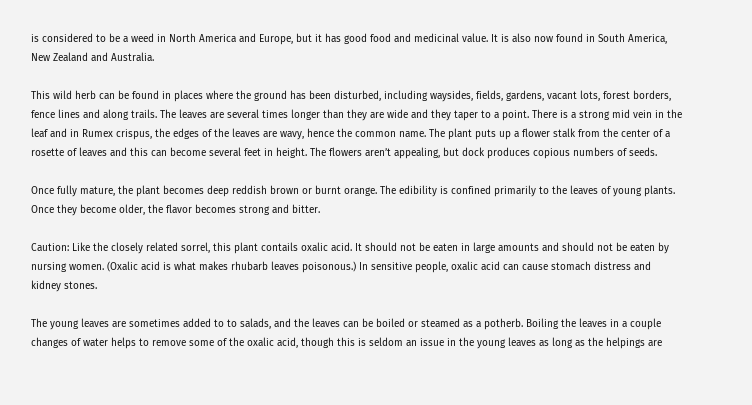is considered to be a weed in North America and Europe, but it has good food and medicinal value. It is also now found in South America, New Zealand and Australia.

This wild herb can be found in places where the ground has been disturbed, including waysides, fields, gardens, vacant lots, forest borders, fence lines and along trails. The leaves are several times longer than they are wide and they taper to a point. There is a strong mid vein in the leaf and in Rumex crispus, the edges of the leaves are wavy, hence the common name. The plant puts up a flower stalk from the center of a rosette of leaves and this can become several feet in height. The flowers aren’t appealing, but dock produces copious numbers of seeds.

Once fully mature, the plant becomes deep reddish brown or burnt orange. The edibility is confined primarily to the leaves of young plants. Once they become older, the flavor becomes strong and bitter.

Caution: Like the closely related sorrel, this plant contails oxalic acid. It should not be eaten in large amounts and should not be eaten by nursing women. (Oxalic acid is what makes rhubarb leaves poisonous.) In sensitive people, oxalic acid can cause stomach distress and kidney stones.

The young leaves are sometimes added to to salads, and the leaves can be boiled or steamed as a potherb. Boiling the leaves in a couple changes of water helps to remove some of the oxalic acid, though this is seldom an issue in the young leaves as long as the helpings are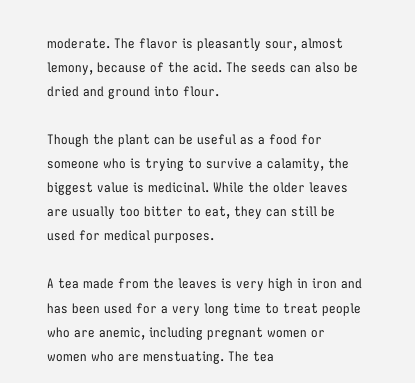moderate. The flavor is pleasantly sour, almost lemony, because of the acid. The seeds can also be dried and ground into flour.

Though the plant can be useful as a food for someone who is trying to survive a calamity, the biggest value is medicinal. While the older leaves are usually too bitter to eat, they can still be used for medical purposes.

A tea made from the leaves is very high in iron and has been used for a very long time to treat people who are anemic, including pregnant women or women who are menstuating. The tea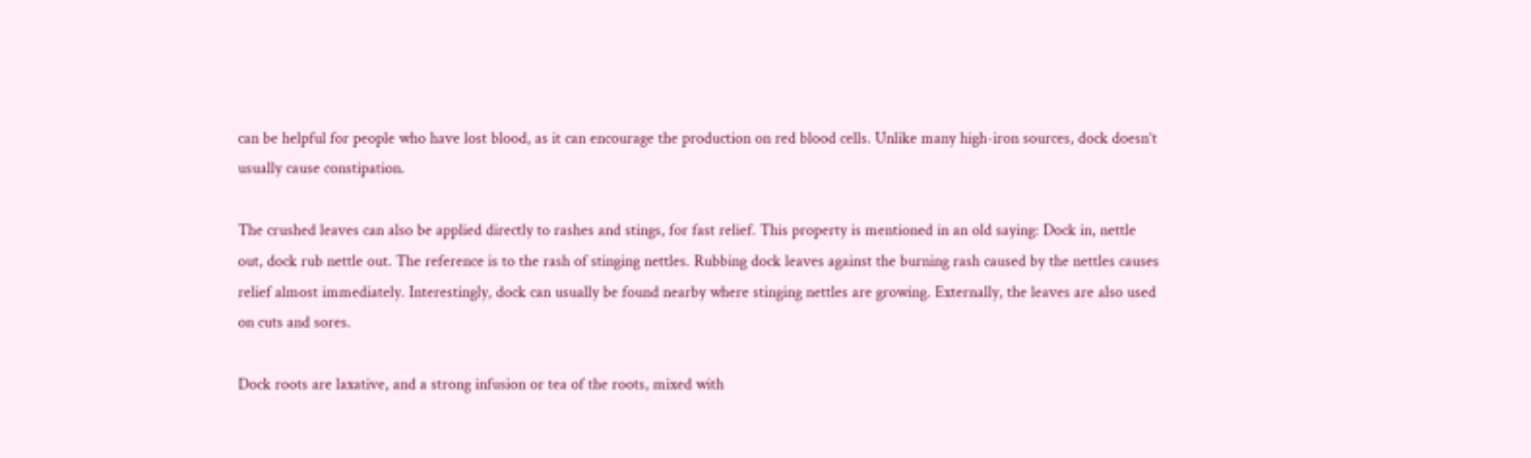can be helpful for people who have lost blood, as it can encourage the production on red blood cells. Unlike many high-iron sources, dock doesn’t usually cause constipation.

The crushed leaves can also be applied directly to rashes and stings, for fast relief. This property is mentioned in an old saying: Dock in, nettle out, dock rub nettle out. The reference is to the rash of stinging nettles. Rubbing dock leaves against the burning rash caused by the nettles causes relief almost immediately. Interestingly, dock can usually be found nearby where stinging nettles are growing. Externally, the leaves are also used on cuts and sores.

Dock roots are laxative, and a strong infusion or tea of the roots, mixed with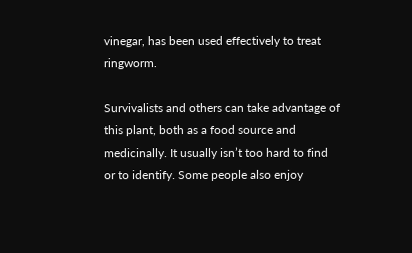vinegar, has been used effectively to treat ringworm.

Survivalists and others can take advantage of this plant, both as a food source and medicinally. It usually isn’t too hard to find or to identify. Some people also enjoy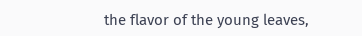the flavor of the young leaves,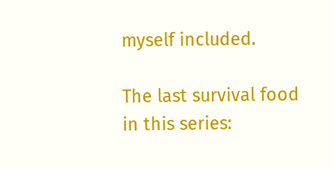myself included.

The last survival food in this series: